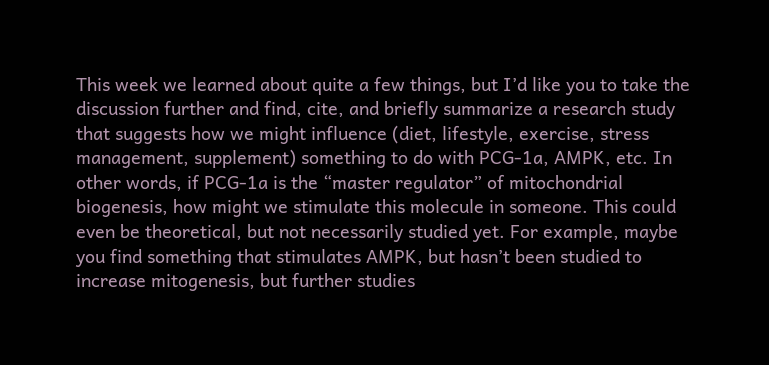This week we learned about quite a few things, but I’d like you to take the discussion further and find, cite, and briefly summarize a research study that suggests how we might influence (diet, lifestyle, exercise, stress management, supplement) something to do with PCG-1a, AMPK, etc. In other words, if PCG-1a is the “master regulator” of mitochondrial biogenesis, how might we stimulate this molecule in someone. This could even be theoretical, but not necessarily studied yet. For example, maybe you find something that stimulates AMPK, but hasn’t been studied to increase mitogenesis, but further studies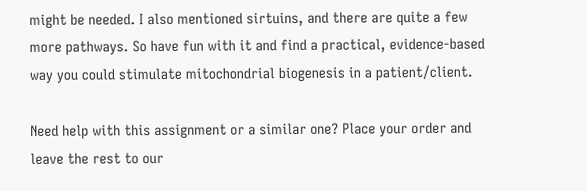might be needed. I also mentioned sirtuins, and there are quite a few more pathways. So have fun with it and find a practical, evidence-based way you could stimulate mitochondrial biogenesis in a patient/client.

Need help with this assignment or a similar one? Place your order and leave the rest to our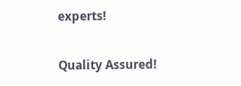experts!

Quality Assured!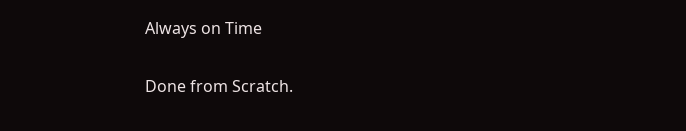Always on Time

Done from Scratch.